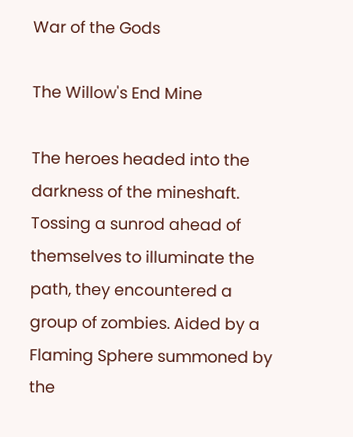War of the Gods

The Willow's End Mine

The heroes headed into the darkness of the mineshaft. Tossing a sunrod ahead of themselves to illuminate the path, they encountered a group of zombies. Aided by a Flaming Sphere summoned by the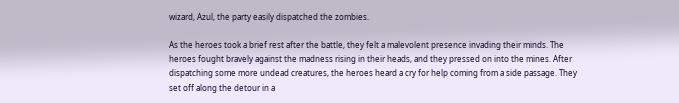wizard, Azul, the party easily dispatched the zombies.

As the heroes took a brief rest after the battle, they felt a malevolent presence invading their minds. The heroes fought bravely against the madness rising in their heads, and they pressed on into the mines. After dispatching some more undead creatures, the heroes heard a cry for help coming from a side passage. They set off along the detour in a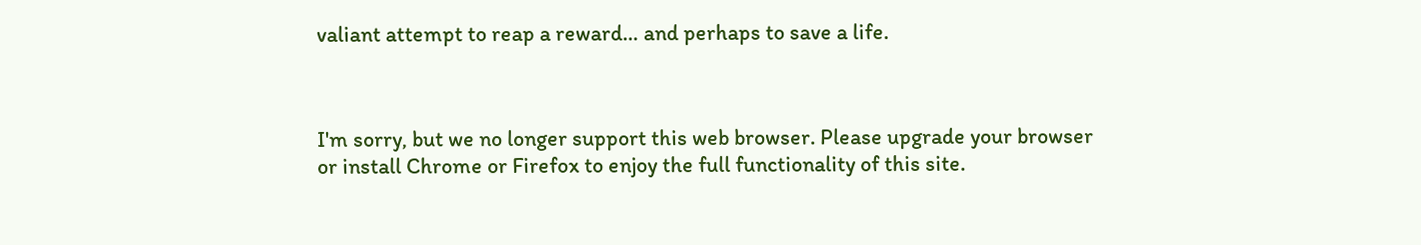valiant attempt to reap a reward… and perhaps to save a life.



I'm sorry, but we no longer support this web browser. Please upgrade your browser or install Chrome or Firefox to enjoy the full functionality of this site.